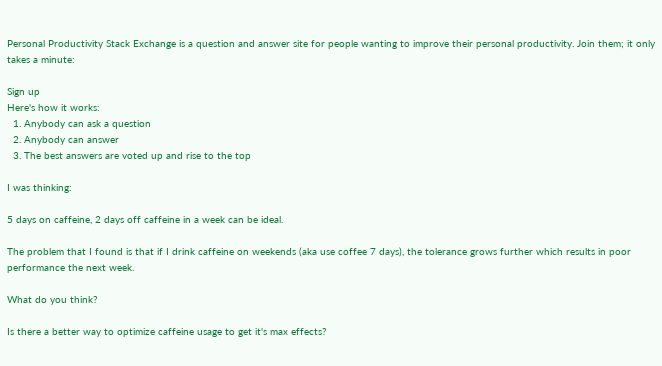Personal Productivity Stack Exchange is a question and answer site for people wanting to improve their personal productivity. Join them; it only takes a minute:

Sign up
Here's how it works:
  1. Anybody can ask a question
  2. Anybody can answer
  3. The best answers are voted up and rise to the top

I was thinking:

5 days on caffeine, 2 days off caffeine in a week can be ideal.

The problem that I found is that if I drink caffeine on weekends (aka use coffee 7 days), the tolerance grows further which results in poor performance the next week.

What do you think?

Is there a better way to optimize caffeine usage to get it's max effects?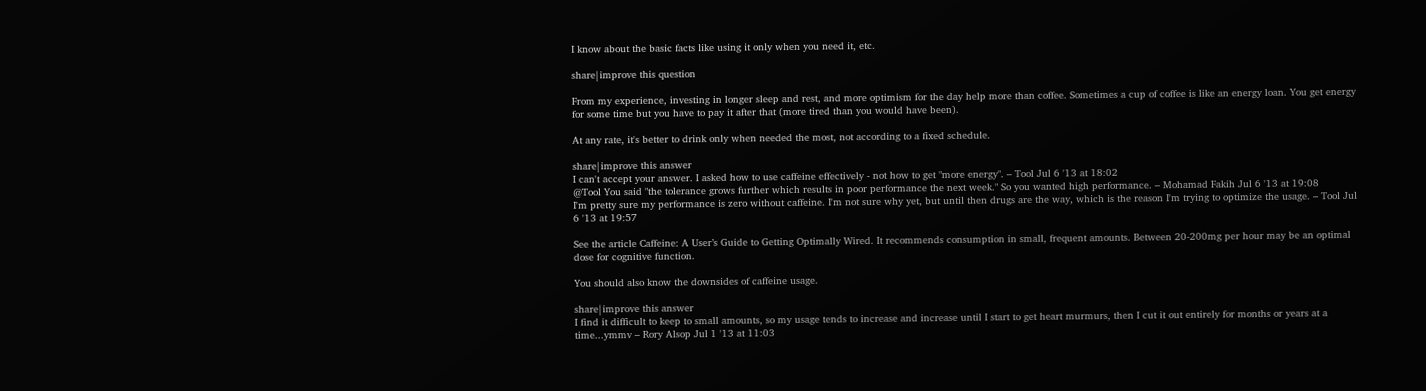I know about the basic facts like using it only when you need it, etc.

share|improve this question

From my experience, investing in longer sleep and rest, and more optimism for the day help more than coffee. Sometimes a cup of coffee is like an energy loan. You get energy for some time but you have to pay it after that (more tired than you would have been).

At any rate, it's better to drink only when needed the most, not according to a fixed schedule.

share|improve this answer
I can't accept your answer. I asked how to use caffeine effectively - not how to get "more energy". – Tool Jul 6 '13 at 18:02
@Tool You said "the tolerance grows further which results in poor performance the next week." So you wanted high performance. – Mohamad Fakih Jul 6 '13 at 19:08
I'm pretty sure my performance is zero without caffeine. I'm not sure why yet, but until then drugs are the way, which is the reason I'm trying to optimize the usage. – Tool Jul 6 '13 at 19:57

See the article Caffeine: A User’s Guide to Getting Optimally Wired. It recommends consumption in small, frequent amounts. Between 20-200mg per hour may be an optimal dose for cognitive function.

You should also know the downsides of caffeine usage.

share|improve this answer
I find it difficult to keep to small amounts, so my usage tends to increase and increase until I start to get heart murmurs, then I cut it out entirely for months or years at a time...ymmv – Rory Alsop Jul 1 '13 at 11:03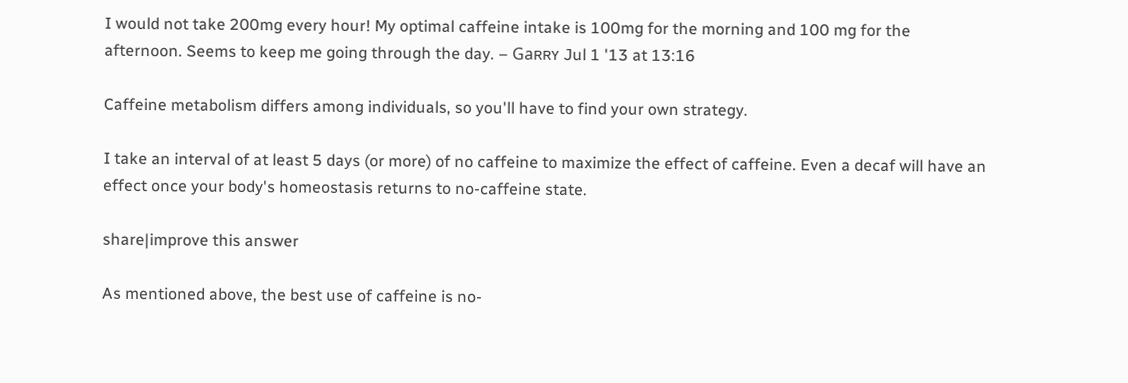I would not take 200mg every hour! My optimal caffeine intake is 100mg for the morning and 100 mg for the afternoon. Seems to keep me going through the day. – Gaʀʀʏ Jul 1 '13 at 13:16

Caffeine metabolism differs among individuals, so you'll have to find your own strategy.

I take an interval of at least 5 days (or more) of no caffeine to maximize the effect of caffeine. Even a decaf will have an effect once your body's homeostasis returns to no-caffeine state.

share|improve this answer

As mentioned above, the best use of caffeine is no-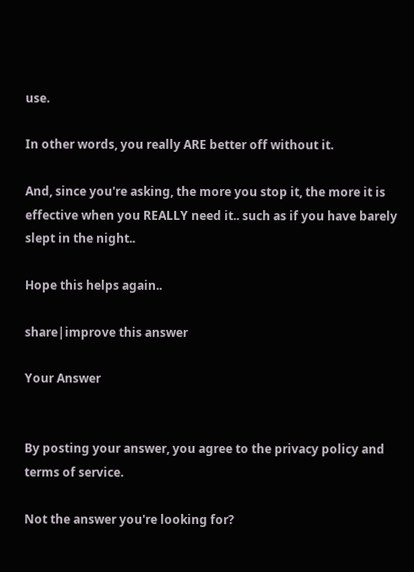use.

In other words, you really ARE better off without it.

And, since you're asking, the more you stop it, the more it is effective when you REALLY need it.. such as if you have barely slept in the night..

Hope this helps again..

share|improve this answer

Your Answer


By posting your answer, you agree to the privacy policy and terms of service.

Not the answer you're looking for?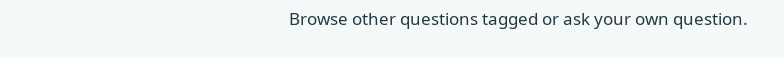Browse other questions tagged or ask your own question.